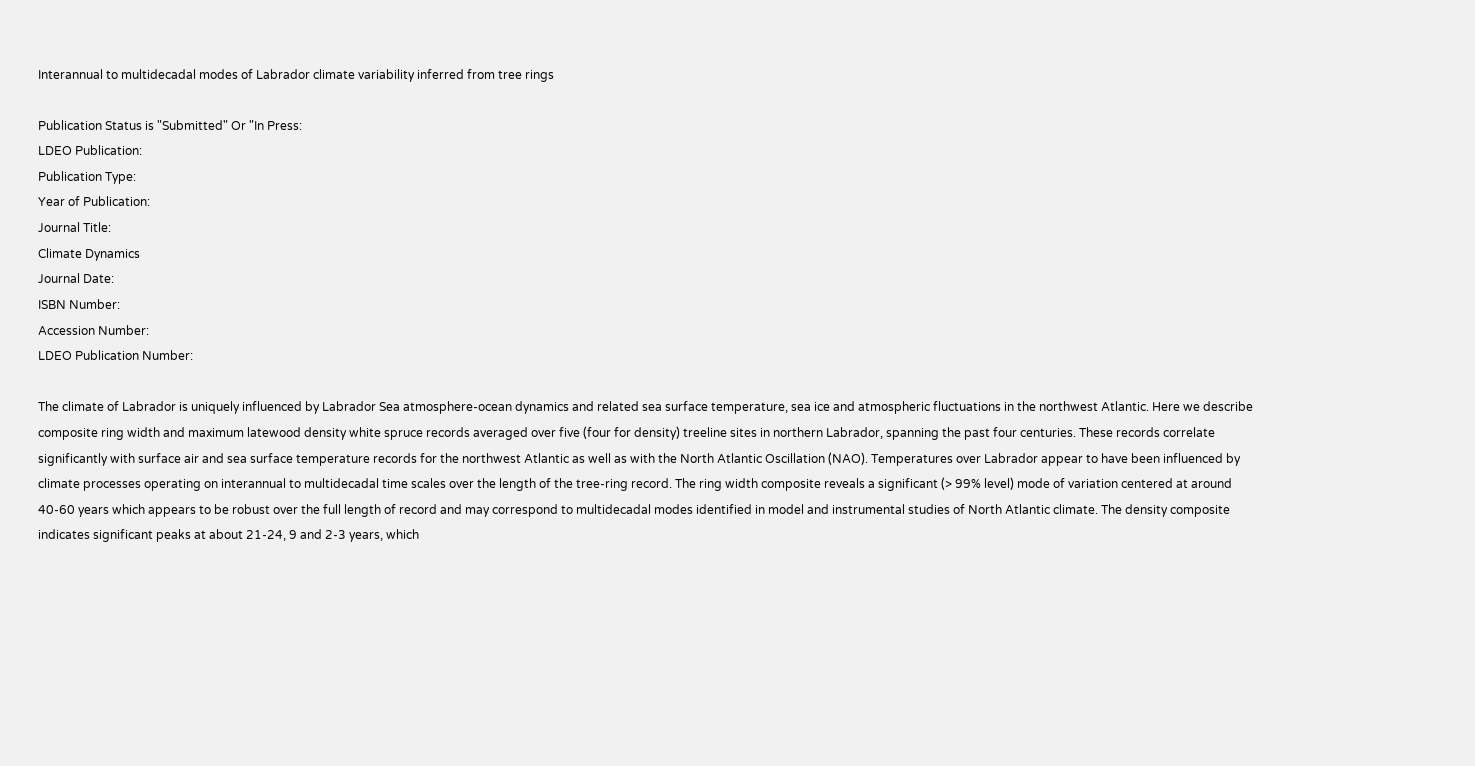Interannual to multidecadal modes of Labrador climate variability inferred from tree rings

Publication Status is "Submitted" Or "In Press:
LDEO Publication:
Publication Type:
Year of Publication:
Journal Title:
Climate Dynamics
Journal Date:
ISBN Number:
Accession Number:
LDEO Publication Number:

The climate of Labrador is uniquely influenced by Labrador Sea atmosphere-ocean dynamics and related sea surface temperature, sea ice and atmospheric fluctuations in the northwest Atlantic. Here we describe composite ring width and maximum latewood density white spruce records averaged over five (four for density) treeline sites in northern Labrador, spanning the past four centuries. These records correlate significantly with surface air and sea surface temperature records for the northwest Atlantic as well as with the North Atlantic Oscillation (NAO). Temperatures over Labrador appear to have been influenced by climate processes operating on interannual to multidecadal time scales over the length of the tree-ring record. The ring width composite reveals a significant (> 99% level) mode of variation centered at around 40-60 years which appears to be robust over the full length of record and may correspond to multidecadal modes identified in model and instrumental studies of North Atlantic climate. The density composite indicates significant peaks at about 21-24, 9 and 2-3 years, which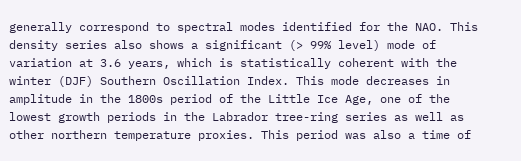generally correspond to spectral modes identified for the NAO. This density series also shows a significant (> 99% level) mode of variation at 3.6 years, which is statistically coherent with the winter (DJF) Southern Oscillation Index. This mode decreases in amplitude in the 1800s period of the Little Ice Age, one of the lowest growth periods in the Labrador tree-ring series as well as other northern temperature proxies. This period was also a time of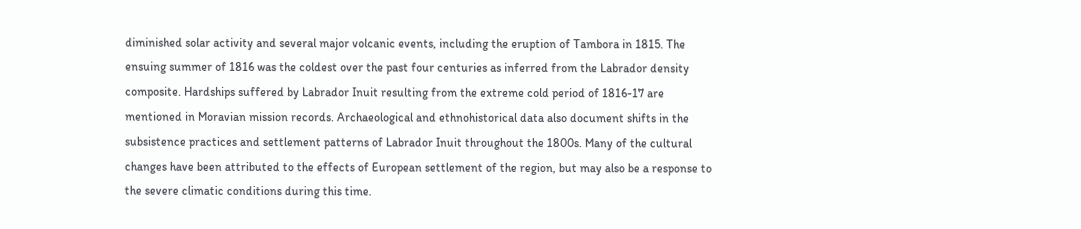diminished solar activity and several major volcanic events, including the eruption of Tambora in 1815. The ensuing summer of 1816 was the coldest over the past four centuries as inferred from the Labrador density composite. Hardships suffered by Labrador Inuit resulting from the extreme cold period of 1816-17 are mentioned in Moravian mission records. Archaeological and ethnohistorical data also document shifts in the subsistence practices and settlement patterns of Labrador Inuit throughout the 1800s. Many of the cultural changes have been attributed to the effects of European settlement of the region, but may also be a response to the severe climatic conditions during this time.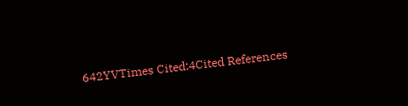642YVTimes Cited:4Cited References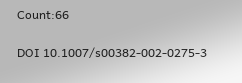Count:66

DOI 10.1007/s00382-002-0275-3